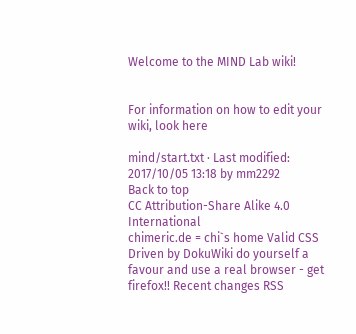Welcome to the MIND Lab wiki!


For information on how to edit your wiki, look here

mind/start.txt · Last modified: 2017/10/05 13:18 by mm2292
Back to top
CC Attribution-Share Alike 4.0 International
chimeric.de = chi`s home Valid CSS Driven by DokuWiki do yourself a favour and use a real browser - get firefox!! Recent changes RSS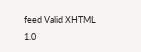feed Valid XHTML 1.0